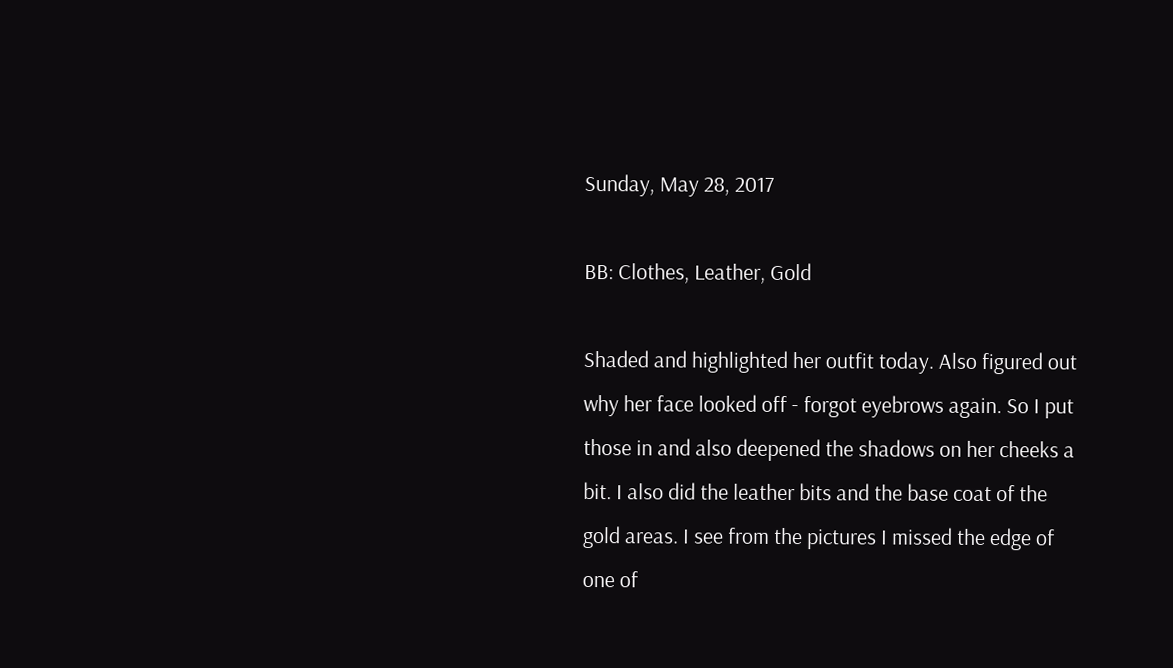Sunday, May 28, 2017

BB: Clothes, Leather, Gold

Shaded and highlighted her outfit today. Also figured out why her face looked off - forgot eyebrows again. So I put those in and also deepened the shadows on her cheeks a bit. I also did the leather bits and the base coat of the gold areas. I see from the pictures I missed the edge of one of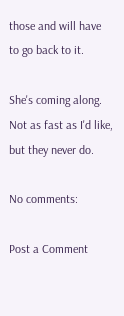those and will have to go back to it.

She's coming along. Not as fast as I'd like, but they never do.

No comments:

Post a Comment